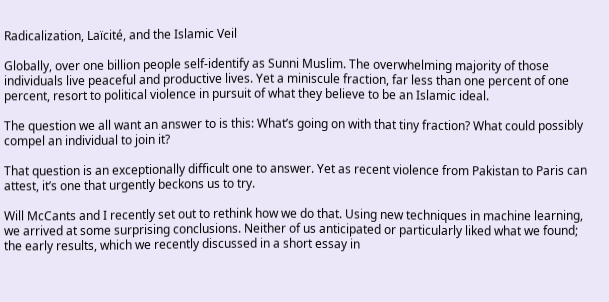Radicalization, Laïcité, and the Islamic Veil

Globally, over one billion people self-identify as Sunni Muslim. The overwhelming majority of those individuals live peaceful and productive lives. Yet a miniscule fraction, far less than one percent of one percent, resort to political violence in pursuit of what they believe to be an Islamic ideal.

The question we all want an answer to is this: What’s going on with that tiny fraction? What could possibly compel an individual to join it?

That question is an exceptionally difficult one to answer. Yet as recent violence from Pakistan to Paris can attest, it’s one that urgently beckons us to try.

Will McCants and I recently set out to rethink how we do that. Using new techniques in machine learning, we arrived at some surprising conclusions. Neither of us anticipated or particularly liked what we found; the early results, which we recently discussed in a short essay in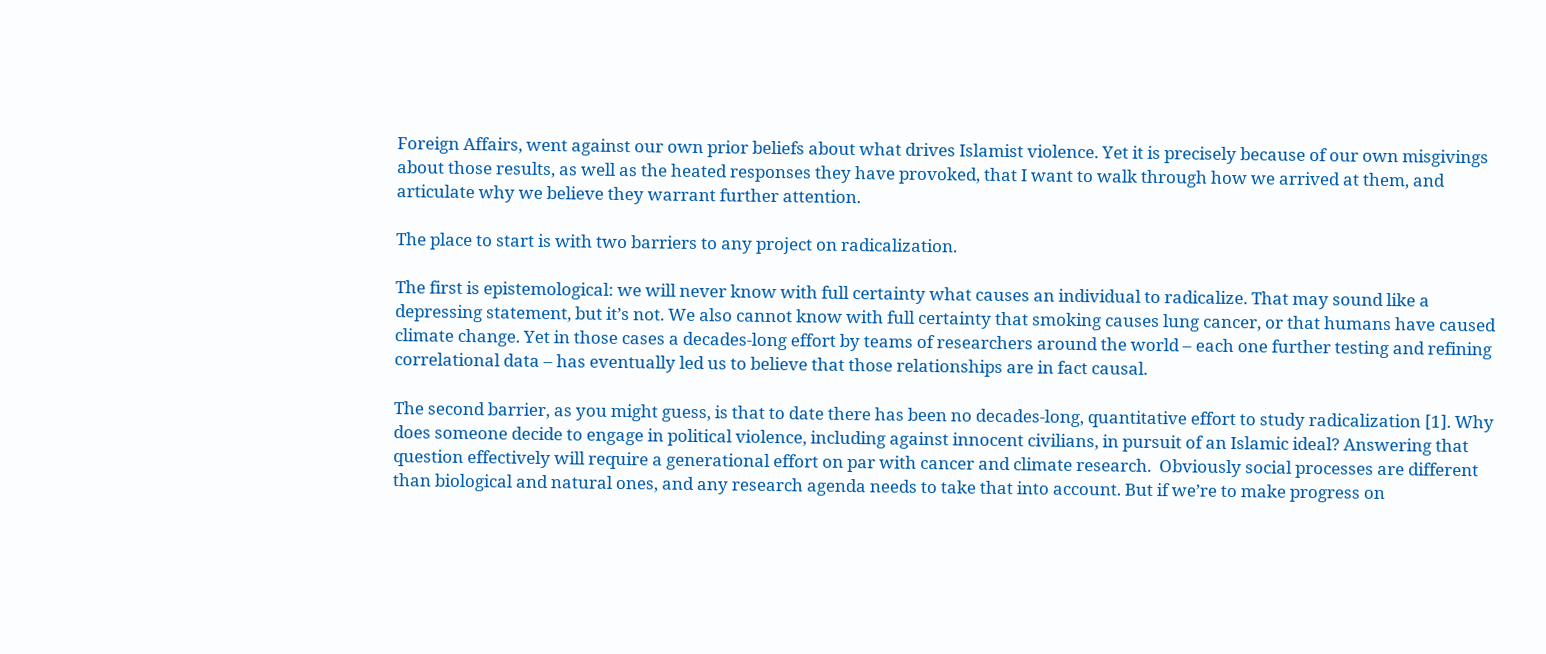Foreign Affairs, went against our own prior beliefs about what drives Islamist violence. Yet it is precisely because of our own misgivings about those results, as well as the heated responses they have provoked, that I want to walk through how we arrived at them, and articulate why we believe they warrant further attention.

The place to start is with two barriers to any project on radicalization.

The first is epistemological: we will never know with full certainty what causes an individual to radicalize. That may sound like a depressing statement, but it’s not. We also cannot know with full certainty that smoking causes lung cancer, or that humans have caused climate change. Yet in those cases a decades-long effort by teams of researchers around the world – each one further testing and refining correlational data – has eventually led us to believe that those relationships are in fact causal.

The second barrier, as you might guess, is that to date there has been no decades-long, quantitative effort to study radicalization [1]. Why does someone decide to engage in political violence, including against innocent civilians, in pursuit of an Islamic ideal? Answering that question effectively will require a generational effort on par with cancer and climate research.  Obviously social processes are different than biological and natural ones, and any research agenda needs to take that into account. But if we’re to make progress on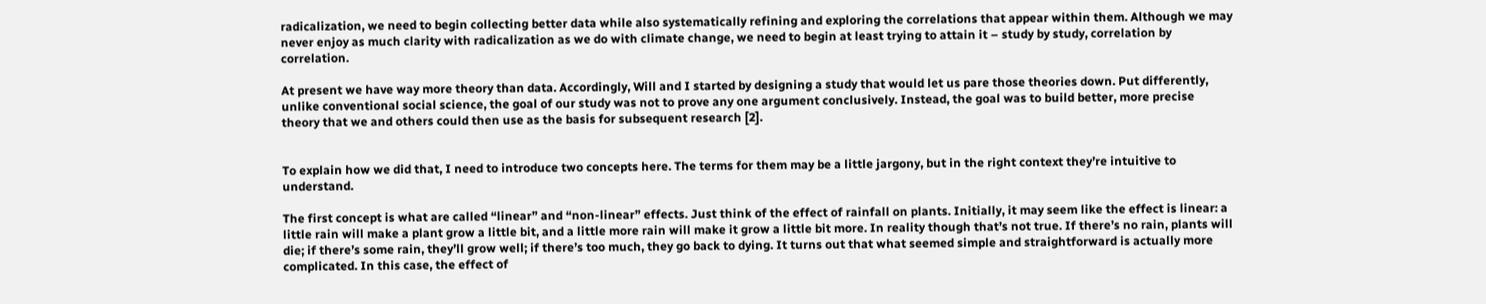radicalization, we need to begin collecting better data while also systematically refining and exploring the correlations that appear within them. Although we may never enjoy as much clarity with radicalization as we do with climate change, we need to begin at least trying to attain it – study by study, correlation by correlation.

At present we have way more theory than data. Accordingly, Will and I started by designing a study that would let us pare those theories down. Put differently, unlike conventional social science, the goal of our study was not to prove any one argument conclusively. Instead, the goal was to build better, more precise theory that we and others could then use as the basis for subsequent research [2].


To explain how we did that, I need to introduce two concepts here. The terms for them may be a little jargony, but in the right context they’re intuitive to understand.

The first concept is what are called “linear” and “non-linear” effects. Just think of the effect of rainfall on plants. Initially, it may seem like the effect is linear: a little rain will make a plant grow a little bit, and a little more rain will make it grow a little bit more. In reality though that’s not true. If there’s no rain, plants will die; if there’s some rain, they’ll grow well; if there’s too much, they go back to dying. It turns out that what seemed simple and straightforward is actually more complicated. In this case, the effect of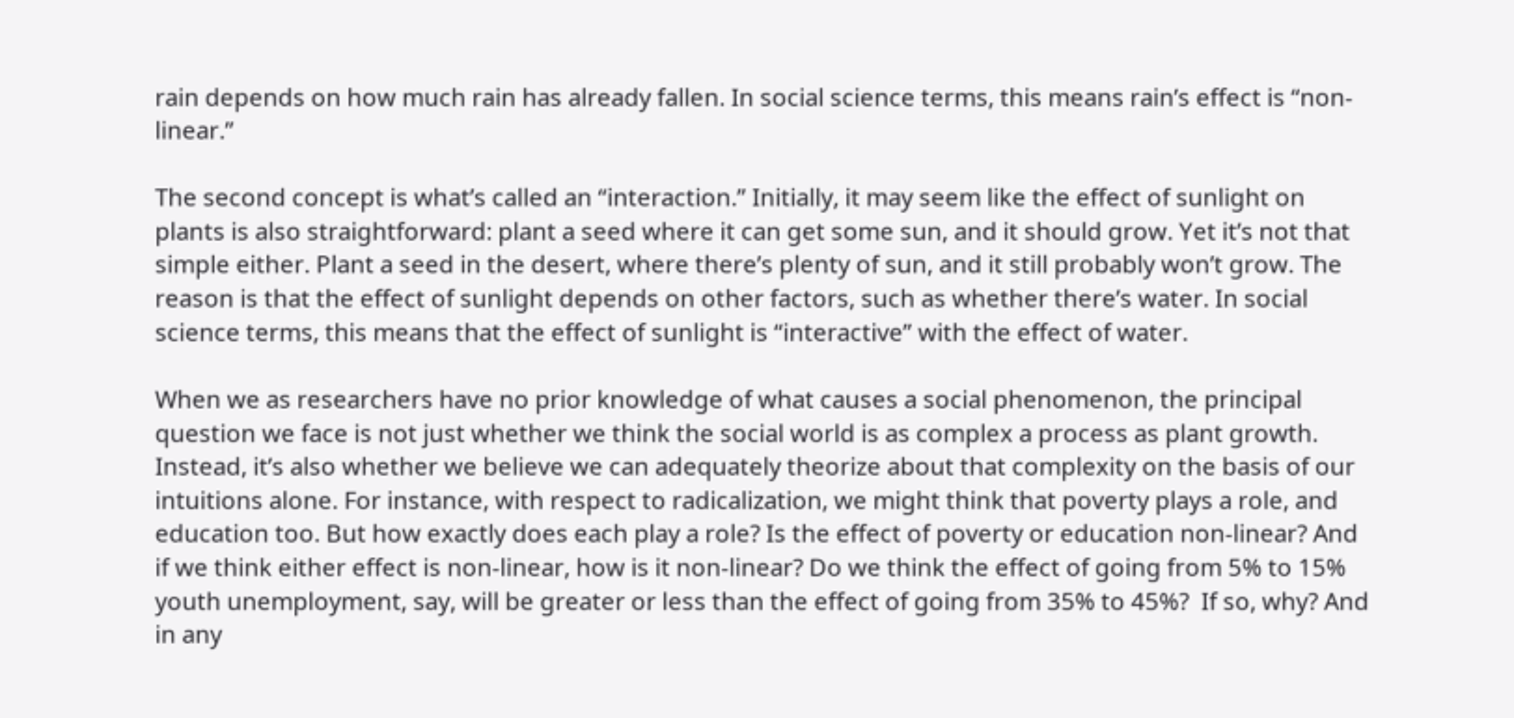rain depends on how much rain has already fallen. In social science terms, this means rain’s effect is “non-linear.”

The second concept is what’s called an “interaction.” Initially, it may seem like the effect of sunlight on plants is also straightforward: plant a seed where it can get some sun, and it should grow. Yet it’s not that simple either. Plant a seed in the desert, where there’s plenty of sun, and it still probably won’t grow. The reason is that the effect of sunlight depends on other factors, such as whether there’s water. In social science terms, this means that the effect of sunlight is “interactive” with the effect of water.

When we as researchers have no prior knowledge of what causes a social phenomenon, the principal question we face is not just whether we think the social world is as complex a process as plant growth. Instead, it’s also whether we believe we can adequately theorize about that complexity on the basis of our intuitions alone. For instance, with respect to radicalization, we might think that poverty plays a role, and education too. But how exactly does each play a role? Is the effect of poverty or education non-linear? And if we think either effect is non-linear, how is it non-linear? Do we think the effect of going from 5% to 15% youth unemployment, say, will be greater or less than the effect of going from 35% to 45%?  If so, why? And in any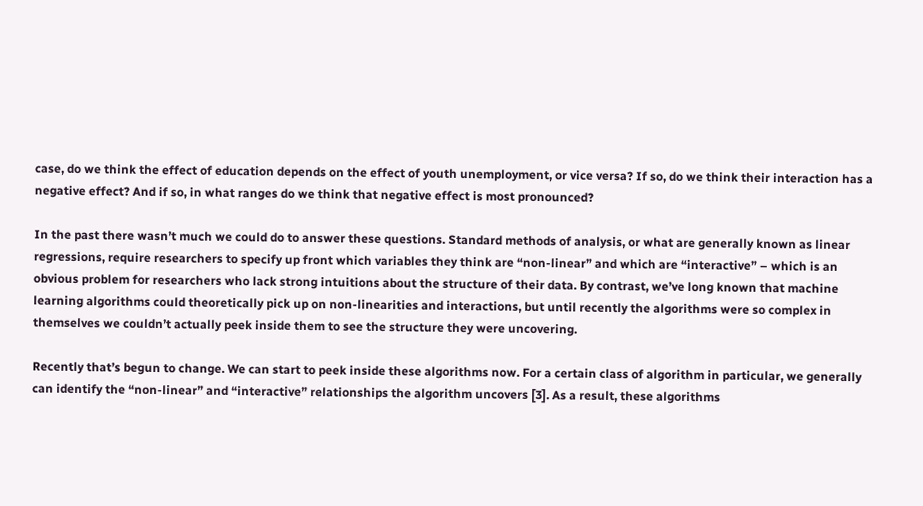case, do we think the effect of education depends on the effect of youth unemployment, or vice versa? If so, do we think their interaction has a negative effect? And if so, in what ranges do we think that negative effect is most pronounced?

In the past there wasn’t much we could do to answer these questions. Standard methods of analysis, or what are generally known as linear regressions, require researchers to specify up front which variables they think are “non-linear” and which are “interactive” – which is an obvious problem for researchers who lack strong intuitions about the structure of their data. By contrast, we’ve long known that machine learning algorithms could theoretically pick up on non-linearities and interactions, but until recently the algorithms were so complex in themselves we couldn’t actually peek inside them to see the structure they were uncovering.

Recently that’s begun to change. We can start to peek inside these algorithms now. For a certain class of algorithm in particular, we generally can identify the “non-linear” and “interactive” relationships the algorithm uncovers [3]. As a result, these algorithms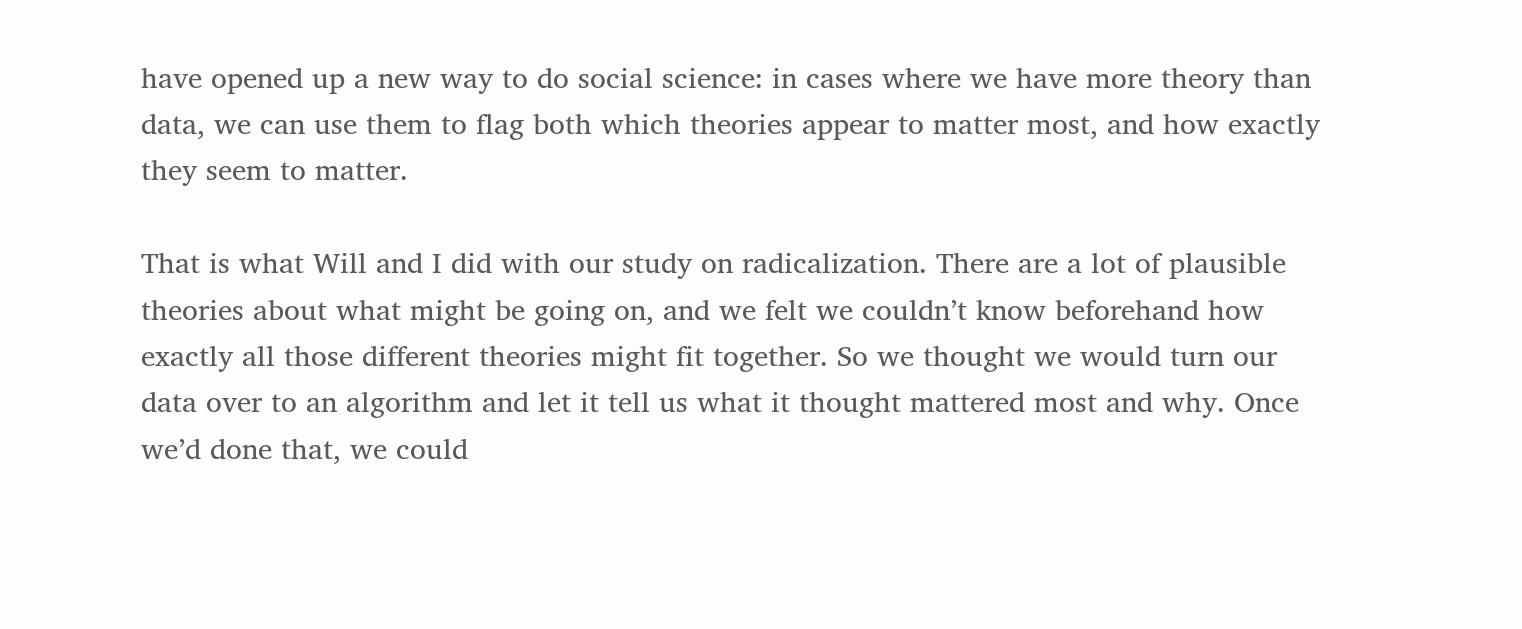have opened up a new way to do social science: in cases where we have more theory than data, we can use them to flag both which theories appear to matter most, and how exactly they seem to matter.

That is what Will and I did with our study on radicalization. There are a lot of plausible theories about what might be going on, and we felt we couldn’t know beforehand how exactly all those different theories might fit together. So we thought we would turn our data over to an algorithm and let it tell us what it thought mattered most and why. Once we’d done that, we could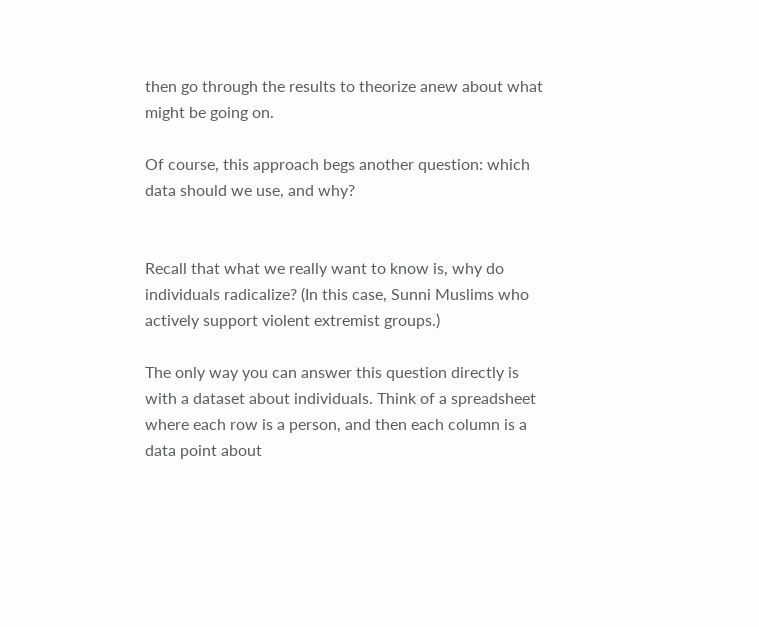then go through the results to theorize anew about what might be going on.

Of course, this approach begs another question: which data should we use, and why?


Recall that what we really want to know is, why do individuals radicalize? (In this case, Sunni Muslims who actively support violent extremist groups.)

The only way you can answer this question directly is with a dataset about individuals. Think of a spreadsheet where each row is a person, and then each column is a data point about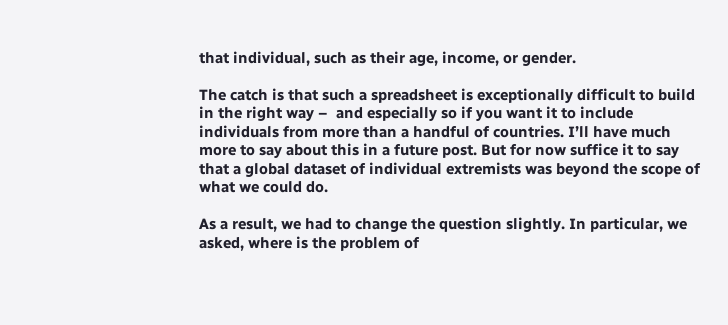that individual, such as their age, income, or gender.

The catch is that such a spreadsheet is exceptionally difficult to build in the right way –  and especially so if you want it to include individuals from more than a handful of countries. I’ll have much more to say about this in a future post. But for now suffice it to say that a global dataset of individual extremists was beyond the scope of what we could do.

As a result, we had to change the question slightly. In particular, we asked, where is the problem of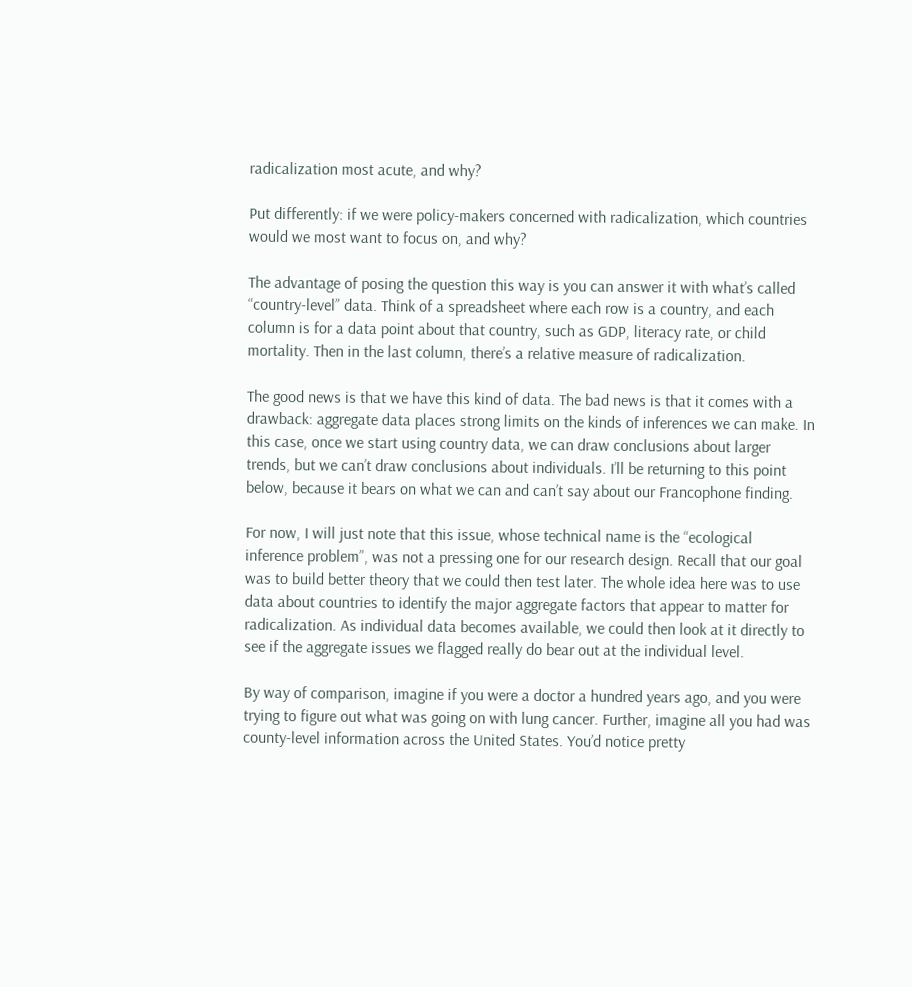radicalization most acute, and why?

Put differently: if we were policy-makers concerned with radicalization, which countries would we most want to focus on, and why?

The advantage of posing the question this way is you can answer it with what’s called “country-level” data. Think of a spreadsheet where each row is a country, and each column is for a data point about that country, such as GDP, literacy rate, or child mortality. Then in the last column, there’s a relative measure of radicalization.

The good news is that we have this kind of data. The bad news is that it comes with a drawback: aggregate data places strong limits on the kinds of inferences we can make. In this case, once we start using country data, we can draw conclusions about larger trends, but we can’t draw conclusions about individuals. I’ll be returning to this point below, because it bears on what we can and can’t say about our Francophone finding.

For now, I will just note that this issue, whose technical name is the “ecological inference problem”, was not a pressing one for our research design. Recall that our goal was to build better theory that we could then test later. The whole idea here was to use data about countries to identify the major aggregate factors that appear to matter for radicalization. As individual data becomes available, we could then look at it directly to see if the aggregate issues we flagged really do bear out at the individual level.

By way of comparison, imagine if you were a doctor a hundred years ago, and you were trying to figure out what was going on with lung cancer. Further, imagine all you had was county-level information across the United States. You’d notice pretty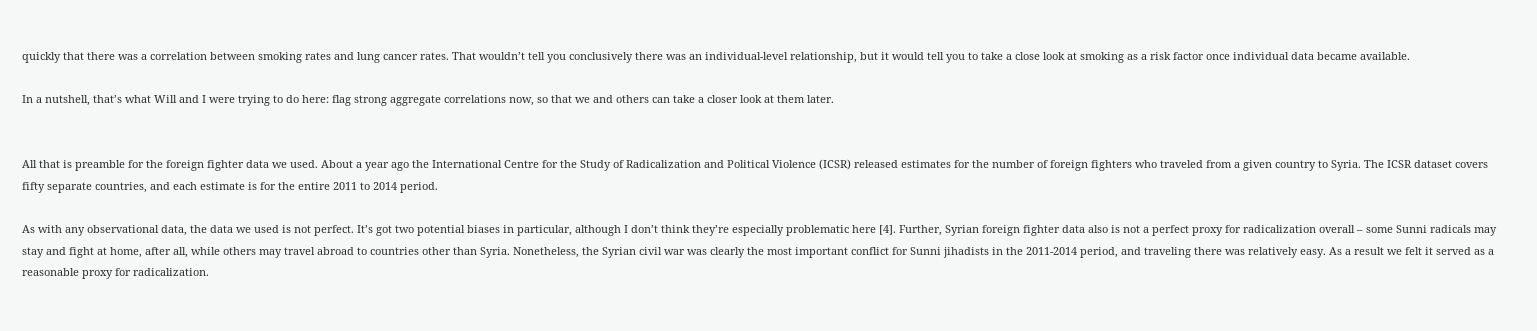quickly that there was a correlation between smoking rates and lung cancer rates. That wouldn’t tell you conclusively there was an individual-level relationship, but it would tell you to take a close look at smoking as a risk factor once individual data became available.

In a nutshell, that’s what Will and I were trying to do here: flag strong aggregate correlations now, so that we and others can take a closer look at them later.


All that is preamble for the foreign fighter data we used. About a year ago the International Centre for the Study of Radicalization and Political Violence (ICSR) released estimates for the number of foreign fighters who traveled from a given country to Syria. The ICSR dataset covers fifty separate countries, and each estimate is for the entire 2011 to 2014 period.

As with any observational data, the data we used is not perfect. It’s got two potential biases in particular, although I don’t think they’re especially problematic here [4]. Further, Syrian foreign fighter data also is not a perfect proxy for radicalization overall – some Sunni radicals may stay and fight at home, after all, while others may travel abroad to countries other than Syria. Nonetheless, the Syrian civil war was clearly the most important conflict for Sunni jihadists in the 2011-2014 period, and traveling there was relatively easy. As a result we felt it served as a reasonable proxy for radicalization.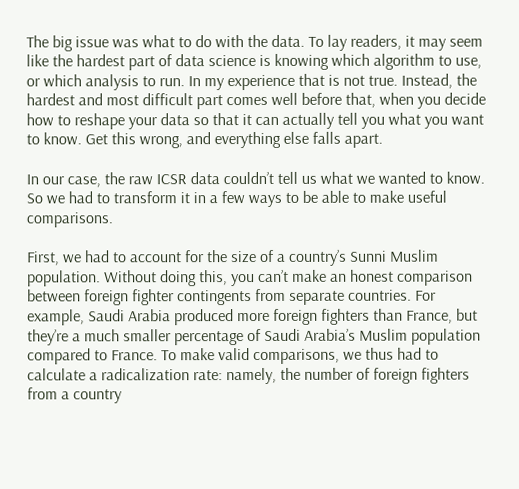The big issue was what to do with the data. To lay readers, it may seem like the hardest part of data science is knowing which algorithm to use, or which analysis to run. In my experience that is not true. Instead, the hardest and most difficult part comes well before that, when you decide how to reshape your data so that it can actually tell you what you want to know. Get this wrong, and everything else falls apart.

In our case, the raw ICSR data couldn’t tell us what we wanted to know. So we had to transform it in a few ways to be able to make useful comparisons.

First, we had to account for the size of a country’s Sunni Muslim population. Without doing this, you can’t make an honest comparison between foreign fighter contingents from separate countries. For example, Saudi Arabia produced more foreign fighters than France, but they’re a much smaller percentage of Saudi Arabia’s Muslim population compared to France. To make valid comparisons, we thus had to calculate a radicalization rate: namely, the number of foreign fighters from a country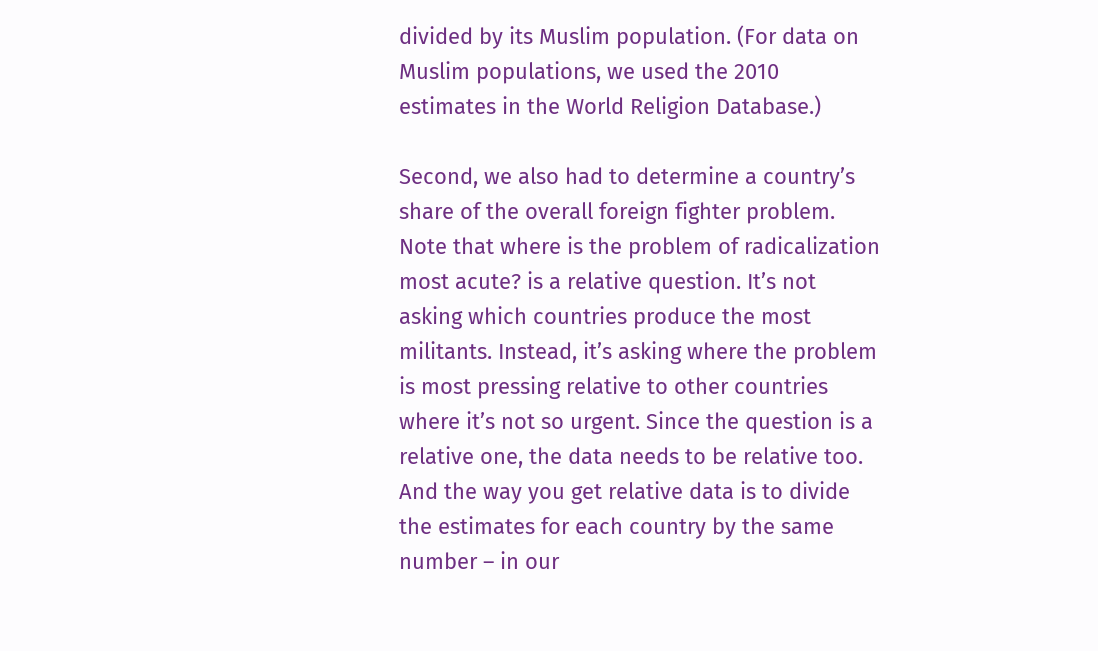divided by its Muslim population. (For data on Muslim populations, we used the 2010 estimates in the World Religion Database.)

Second, we also had to determine a country’s share of the overall foreign fighter problem. Note that where is the problem of radicalization most acute? is a relative question. It’s not asking which countries produce the most militants. Instead, it’s asking where the problem is most pressing relative to other countries where it’s not so urgent. Since the question is a relative one, the data needs to be relative too. And the way you get relative data is to divide the estimates for each country by the same number – in our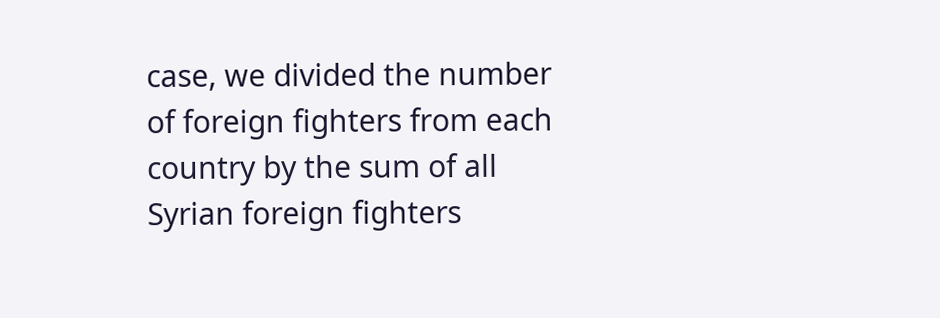case, we divided the number of foreign fighters from each country by the sum of all Syrian foreign fighters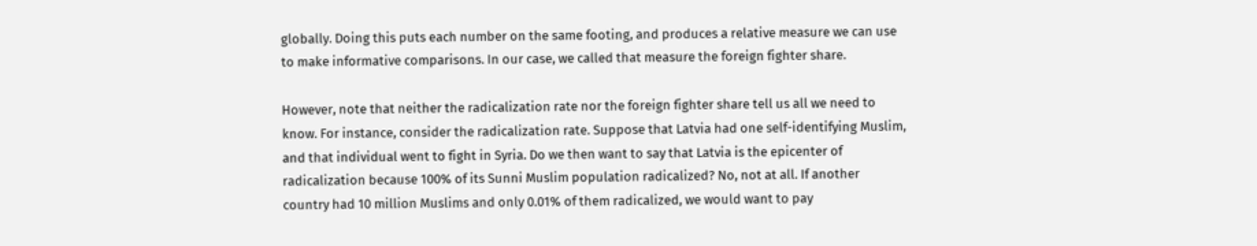globally. Doing this puts each number on the same footing, and produces a relative measure we can use to make informative comparisons. In our case, we called that measure the foreign fighter share.

However, note that neither the radicalization rate nor the foreign fighter share tell us all we need to know. For instance, consider the radicalization rate. Suppose that Latvia had one self-identifying Muslim, and that individual went to fight in Syria. Do we then want to say that Latvia is the epicenter of radicalization because 100% of its Sunni Muslim population radicalized? No, not at all. If another country had 10 million Muslims and only 0.01% of them radicalized, we would want to pay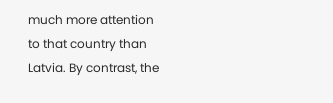much more attention to that country than Latvia. By contrast, the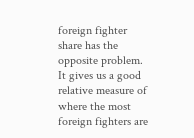foreign fighter share has the opposite problem. It gives us a good relative measure of where the most foreign fighters are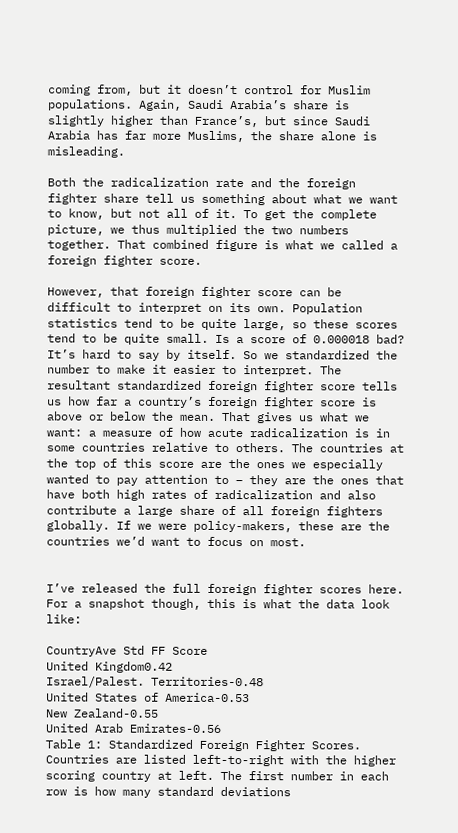coming from, but it doesn’t control for Muslim populations. Again, Saudi Arabia’s share is slightly higher than France’s, but since Saudi Arabia has far more Muslims, the share alone is misleading.

Both the radicalization rate and the foreign fighter share tell us something about what we want to know, but not all of it. To get the complete picture, we thus multiplied the two numbers together. That combined figure is what we called a foreign fighter score.

However, that foreign fighter score can be difficult to interpret on its own. Population statistics tend to be quite large, so these scores tend to be quite small. Is a score of 0.000018 bad? It’s hard to say by itself. So we standardized the number to make it easier to interpret. The resultant standardized foreign fighter score tells us how far a country’s foreign fighter score is above or below the mean. That gives us what we want: a measure of how acute radicalization is in some countries relative to others. The countries at the top of this score are the ones we especially wanted to pay attention to – they are the ones that have both high rates of radicalization and also contribute a large share of all foreign fighters globally. If we were policy-makers, these are the countries we’d want to focus on most.


I’ve released the full foreign fighter scores here. For a snapshot though, this is what the data look like:

CountryAve Std FF Score
United Kingdom0.42
Israel/Palest. Territories-0.48
United States of America-0.53
New Zealand-0.55
United Arab Emirates-0.56
Table 1: Standardized Foreign Fighter Scores. Countries are listed left-to-right with the higher scoring country at left. The first number in each row is how many standard deviations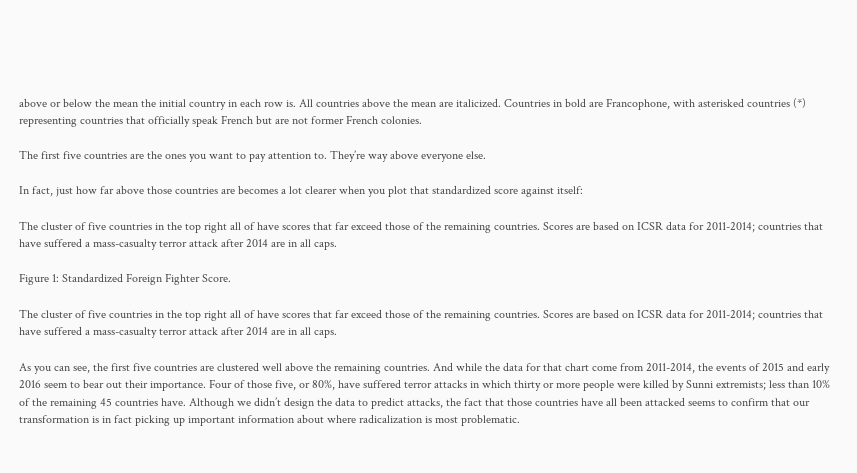above or below the mean the initial country in each row is. All countries above the mean are italicized. Countries in bold are Francophone, with asterisked countries (*) representing countries that officially speak French but are not former French colonies.

The first five countries are the ones you want to pay attention to. They’re way above everyone else.

In fact, just how far above those countries are becomes a lot clearer when you plot that standardized score against itself:

The cluster of five countries in the top right all of have scores that far exceed those of the remaining countries. Scores are based on ICSR data for 2011-2014; countries that have suffered a mass-casualty terror attack after 2014 are in all caps.

Figure 1: Standardized Foreign Fighter Score.

The cluster of five countries in the top right all of have scores that far exceed those of the remaining countries. Scores are based on ICSR data for 2011-2014; countries that have suffered a mass-casualty terror attack after 2014 are in all caps.

As you can see, the first five countries are clustered well above the remaining countries. And while the data for that chart come from 2011-2014, the events of 2015 and early 2016 seem to bear out their importance. Four of those five, or 80%, have suffered terror attacks in which thirty or more people were killed by Sunni extremists; less than 10% of the remaining 45 countries have. Although we didn’t design the data to predict attacks, the fact that those countries have all been attacked seems to confirm that our transformation is in fact picking up important information about where radicalization is most problematic.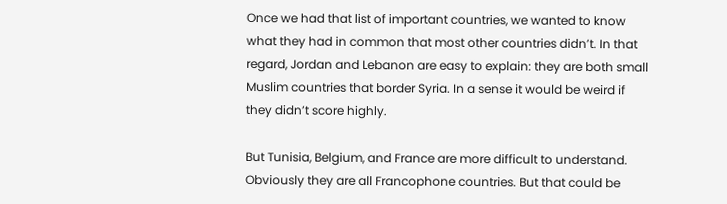Once we had that list of important countries, we wanted to know what they had in common that most other countries didn’t. In that regard, Jordan and Lebanon are easy to explain: they are both small Muslim countries that border Syria. In a sense it would be weird if they didn’t score highly.

But Tunisia, Belgium, and France are more difficult to understand. Obviously they are all Francophone countries. But that could be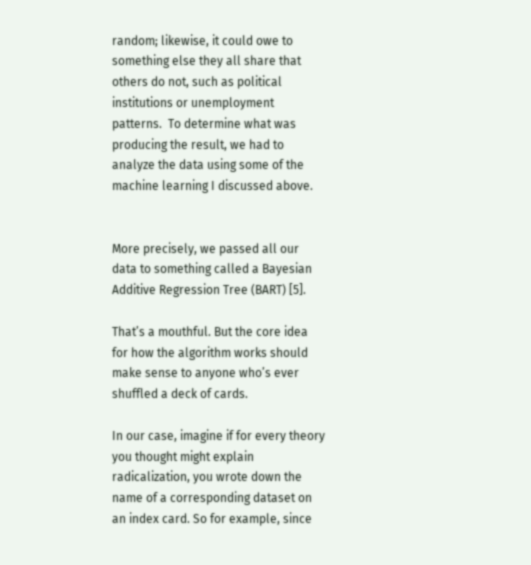random; likewise, it could owe to something else they all share that others do not, such as political institutions or unemployment patterns.  To determine what was producing the result, we had to analyze the data using some of the machine learning I discussed above.


More precisely, we passed all our data to something called a Bayesian Additive Regression Tree (BART) [5].

That’s a mouthful. But the core idea for how the algorithm works should make sense to anyone who’s ever shuffled a deck of cards.

In our case, imagine if for every theory you thought might explain radicalization, you wrote down the name of a corresponding dataset on an index card. So for example, since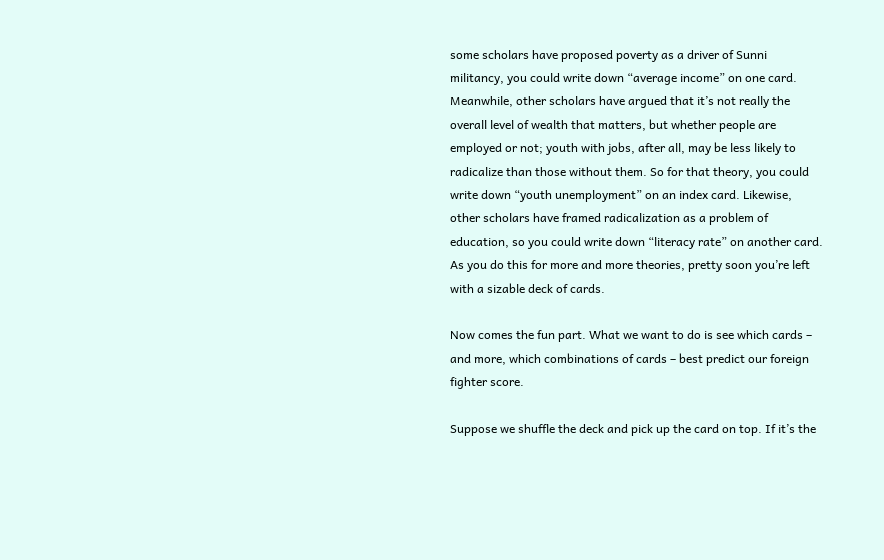some scholars have proposed poverty as a driver of Sunni militancy, you could write down “average income” on one card. Meanwhile, other scholars have argued that it’s not really the overall level of wealth that matters, but whether people are employed or not; youth with jobs, after all, may be less likely to radicalize than those without them. So for that theory, you could write down “youth unemployment” on an index card. Likewise, other scholars have framed radicalization as a problem of education, so you could write down “literacy rate” on another card. As you do this for more and more theories, pretty soon you’re left with a sizable deck of cards.

Now comes the fun part. What we want to do is see which cards – and more, which combinations of cards – best predict our foreign fighter score.

Suppose we shuffle the deck and pick up the card on top. If it’s the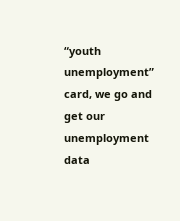“youth unemployment” card, we go and get our unemployment data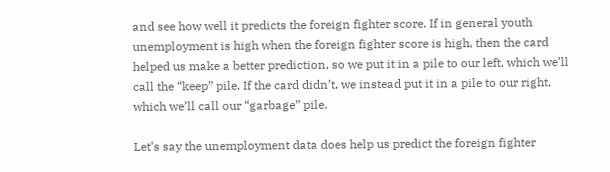and see how well it predicts the foreign fighter score. If in general youth unemployment is high when the foreign fighter score is high, then the card helped us make a better prediction, so we put it in a pile to our left, which we’ll call the “keep” pile. If the card didn’t, we instead put it in a pile to our right, which we’ll call our “garbage” pile.

Let’s say the unemployment data does help us predict the foreign fighter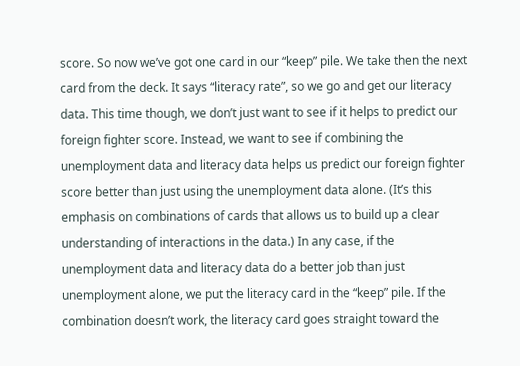score. So now we’ve got one card in our “keep” pile. We take then the next card from the deck. It says “literacy rate”, so we go and get our literacy data. This time though, we don’t just want to see if it helps to predict our foreign fighter score. Instead, we want to see if combining the unemployment data and literacy data helps us predict our foreign fighter score better than just using the unemployment data alone. (It’s this emphasis on combinations of cards that allows us to build up a clear understanding of interactions in the data.) In any case, if the unemployment data and literacy data do a better job than just unemployment alone, we put the literacy card in the “keep” pile. If the combination doesn’t work, the literacy card goes straight toward the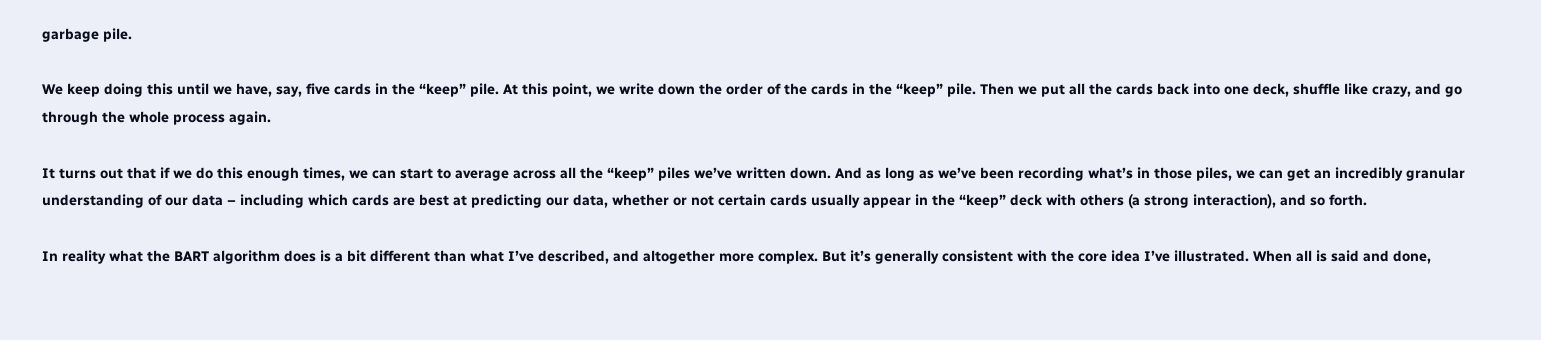garbage pile.

We keep doing this until we have, say, five cards in the “keep” pile. At this point, we write down the order of the cards in the “keep” pile. Then we put all the cards back into one deck, shuffle like crazy, and go through the whole process again.

It turns out that if we do this enough times, we can start to average across all the “keep” piles we’ve written down. And as long as we’ve been recording what’s in those piles, we can get an incredibly granular understanding of our data – including which cards are best at predicting our data, whether or not certain cards usually appear in the “keep” deck with others (a strong interaction), and so forth.

In reality what the BART algorithm does is a bit different than what I’ve described, and altogether more complex. But it’s generally consistent with the core idea I’ve illustrated. When all is said and done,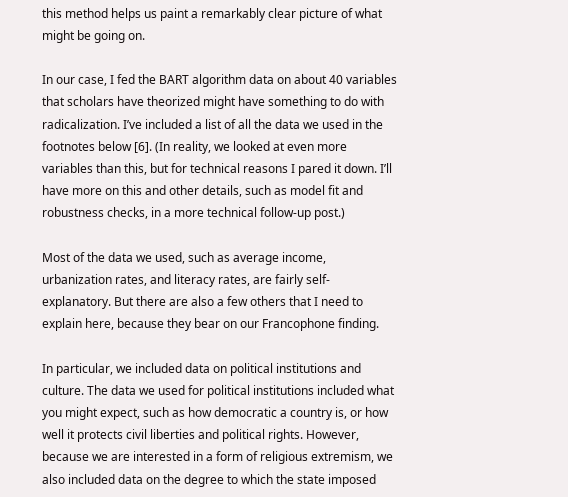this method helps us paint a remarkably clear picture of what might be going on.

In our case, I fed the BART algorithm data on about 40 variables that scholars have theorized might have something to do with radicalization. I’ve included a list of all the data we used in the footnotes below [6]. (In reality, we looked at even more variables than this, but for technical reasons I pared it down. I’ll have more on this and other details, such as model fit and robustness checks, in a more technical follow-up post.)

Most of the data we used, such as average income, urbanization rates, and literacy rates, are fairly self-explanatory. But there are also a few others that I need to explain here, because they bear on our Francophone finding.

In particular, we included data on political institutions and culture. The data we used for political institutions included what you might expect, such as how democratic a country is, or how well it protects civil liberties and political rights. However, because we are interested in a form of religious extremism, we also included data on the degree to which the state imposed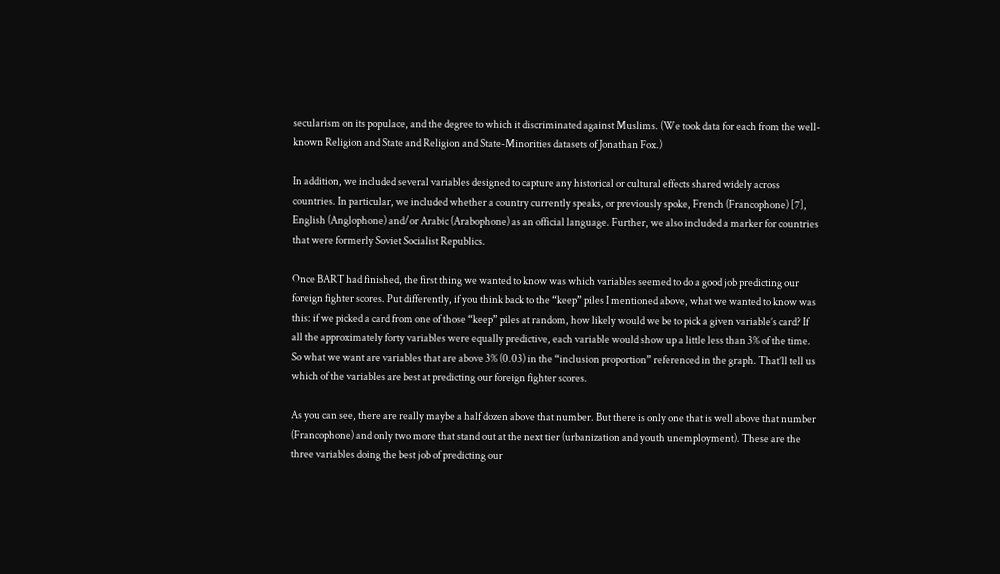secularism on its populace, and the degree to which it discriminated against Muslims. (We took data for each from the well-known Religion and State and Religion and State-Minorities datasets of Jonathan Fox.)

In addition, we included several variables designed to capture any historical or cultural effects shared widely across countries. In particular, we included whether a country currently speaks, or previously spoke, French (Francophone) [7], English (Anglophone) and/or Arabic (Arabophone) as an official language. Further, we also included a marker for countries that were formerly Soviet Socialist Republics.

Once BART had finished, the first thing we wanted to know was which variables seemed to do a good job predicting our foreign fighter scores. Put differently, if you think back to the “keep” piles I mentioned above, what we wanted to know was this: if we picked a card from one of those “keep” piles at random, how likely would we be to pick a given variable’s card? If all the approximately forty variables were equally predictive, each variable would show up a little less than 3% of the time. So what we want are variables that are above 3% (0.03) in the “inclusion proportion” referenced in the graph. That’ll tell us which of the variables are best at predicting our foreign fighter scores.

As you can see, there are really maybe a half dozen above that number. But there is only one that is well above that number (Francophone) and only two more that stand out at the next tier (urbanization and youth unemployment). These are the three variables doing the best job of predicting our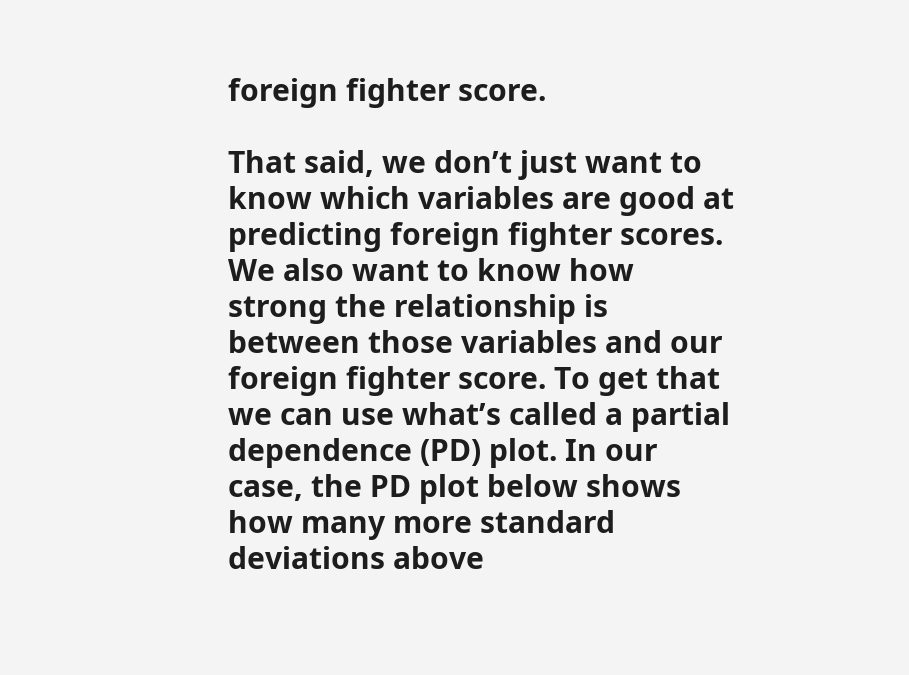foreign fighter score.

That said, we don’t just want to know which variables are good at predicting foreign fighter scores. We also want to know how strong the relationship is between those variables and our foreign fighter score. To get that we can use what’s called a partial dependence (PD) plot. In our case, the PD plot below shows how many more standard deviations above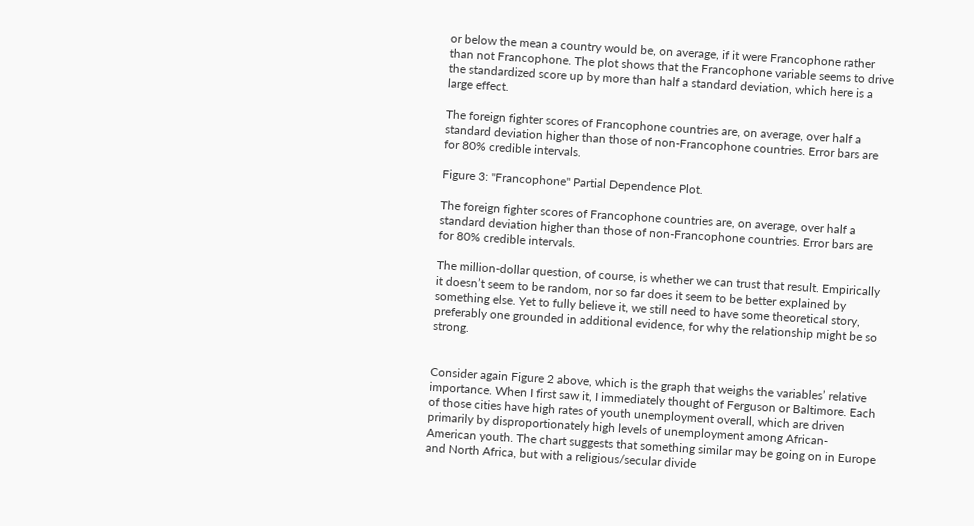or below the mean a country would be, on average, if it were Francophone rather than not Francophone. The plot shows that the Francophone variable seems to drive the standardized score up by more than half a standard deviation, which here is a large effect.

The foreign fighter scores of Francophone countries are, on average, over half a standard deviation higher than those of non-Francophone countries. Error bars are for 80% credible intervals.

Figure 3: "Francophone" Partial Dependence Plot.

The foreign fighter scores of Francophone countries are, on average, over half a standard deviation higher than those of non-Francophone countries. Error bars are for 80% credible intervals.

The million-dollar question, of course, is whether we can trust that result. Empirically it doesn’t seem to be random, nor so far does it seem to be better explained by something else. Yet to fully believe it, we still need to have some theoretical story, preferably one grounded in additional evidence, for why the relationship might be so strong.


Consider again Figure 2 above, which is the graph that weighs the variables’ relative importance. When I first saw it, I immediately thought of Ferguson or Baltimore. Each of those cities have high rates of youth unemployment overall, which are driven primarily by disproportionately high levels of unemployment among African-American youth. The chart suggests that something similar may be going on in Europe and North Africa, but with a religious/secular divide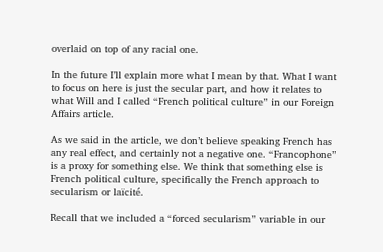overlaid on top of any racial one.

In the future I’ll explain more what I mean by that. What I want to focus on here is just the secular part, and how it relates to what Will and I called “French political culture” in our Foreign Affairs article.

As we said in the article, we don’t believe speaking French has any real effect, and certainly not a negative one. “Francophone” is a proxy for something else. We think that something else is French political culture, specifically the French approach to secularism or laïcité.

Recall that we included a “forced secularism” variable in our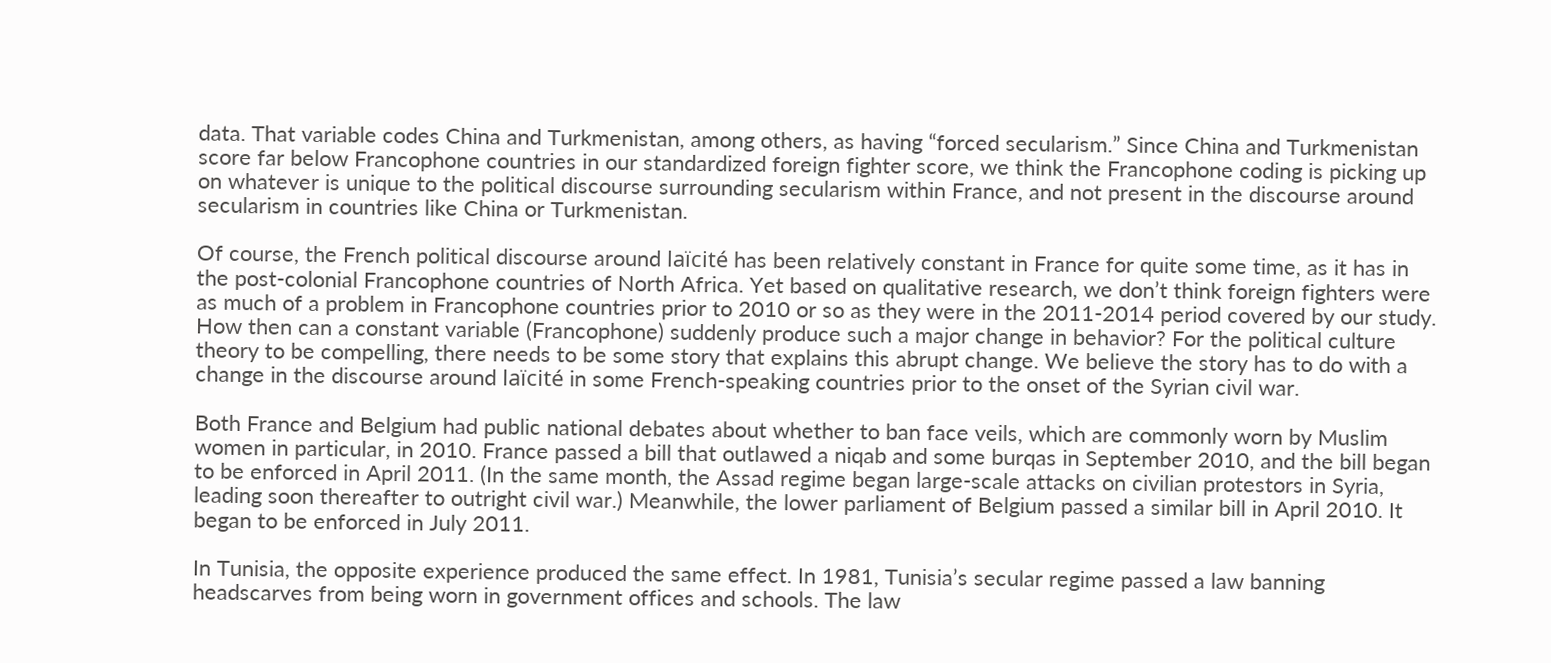data. That variable codes China and Turkmenistan, among others, as having “forced secularism.” Since China and Turkmenistan score far below Francophone countries in our standardized foreign fighter score, we think the Francophone coding is picking up on whatever is unique to the political discourse surrounding secularism within France, and not present in the discourse around secularism in countries like China or Turkmenistan.

Of course, the French political discourse around laïcité has been relatively constant in France for quite some time, as it has in the post-colonial Francophone countries of North Africa. Yet based on qualitative research, we don’t think foreign fighters were as much of a problem in Francophone countries prior to 2010 or so as they were in the 2011-2014 period covered by our study. How then can a constant variable (Francophone) suddenly produce such a major change in behavior? For the political culture theory to be compelling, there needs to be some story that explains this abrupt change. We believe the story has to do with a change in the discourse around laïcité in some French-speaking countries prior to the onset of the Syrian civil war.

Both France and Belgium had public national debates about whether to ban face veils, which are commonly worn by Muslim women in particular, in 2010. France passed a bill that outlawed a niqab and some burqas in September 2010, and the bill began to be enforced in April 2011. (In the same month, the Assad regime began large-scale attacks on civilian protestors in Syria, leading soon thereafter to outright civil war.) Meanwhile, the lower parliament of Belgium passed a similar bill in April 2010. It began to be enforced in July 2011.

In Tunisia, the opposite experience produced the same effect. In 1981, Tunisia’s secular regime passed a law banning headscarves from being worn in government offices and schools. The law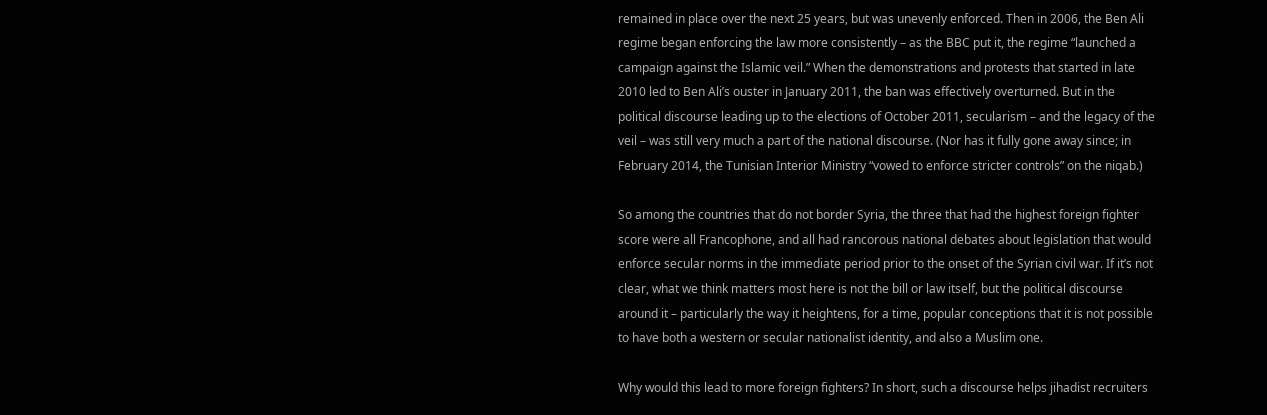remained in place over the next 25 years, but was unevenly enforced. Then in 2006, the Ben Ali regime began enforcing the law more consistently – as the BBC put it, the regime “launched a campaign against the Islamic veil.” When the demonstrations and protests that started in late 2010 led to Ben Ali’s ouster in January 2011, the ban was effectively overturned. But in the political discourse leading up to the elections of October 2011, secularism – and the legacy of the veil – was still very much a part of the national discourse. (Nor has it fully gone away since; in February 2014, the Tunisian Interior Ministry “vowed to enforce stricter controls” on the niqab.)

So among the countries that do not border Syria, the three that had the highest foreign fighter score were all Francophone, and all had rancorous national debates about legislation that would enforce secular norms in the immediate period prior to the onset of the Syrian civil war. If it’s not clear, what we think matters most here is not the bill or law itself, but the political discourse around it – particularly the way it heightens, for a time, popular conceptions that it is not possible to have both a western or secular nationalist identity, and also a Muslim one.

Why would this lead to more foreign fighters? In short, such a discourse helps jihadist recruiters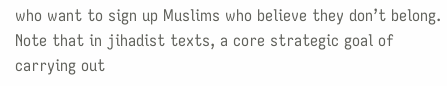who want to sign up Muslims who believe they don’t belong. Note that in jihadist texts, a core strategic goal of carrying out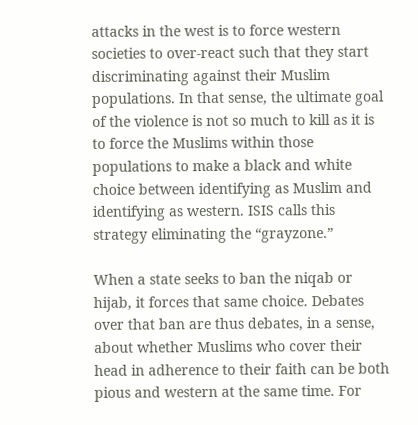attacks in the west is to force western societies to over-react such that they start discriminating against their Muslim populations. In that sense, the ultimate goal of the violence is not so much to kill as it is to force the Muslims within those populations to make a black and white choice between identifying as Muslim and identifying as western. ISIS calls this strategy eliminating the “grayzone.”

When a state seeks to ban the niqab or hijab, it forces that same choice. Debates over that ban are thus debates, in a sense, about whether Muslims who cover their head in adherence to their faith can be both pious and western at the same time. For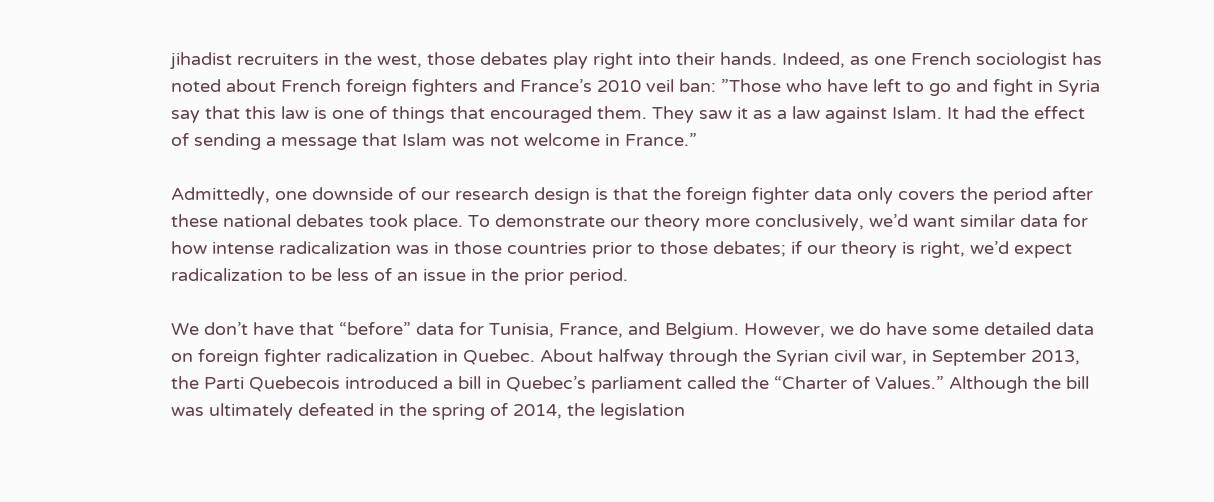jihadist recruiters in the west, those debates play right into their hands. Indeed, as one French sociologist has noted about French foreign fighters and France’s 2010 veil ban: ”Those who have left to go and fight in Syria say that this law is one of things that encouraged them. They saw it as a law against Islam. It had the effect of sending a message that Islam was not welcome in France.”

Admittedly, one downside of our research design is that the foreign fighter data only covers the period after these national debates took place. To demonstrate our theory more conclusively, we’d want similar data for how intense radicalization was in those countries prior to those debates; if our theory is right, we’d expect radicalization to be less of an issue in the prior period.

We don’t have that “before” data for Tunisia, France, and Belgium. However, we do have some detailed data on foreign fighter radicalization in Quebec. About halfway through the Syrian civil war, in September 2013, the Parti Quebecois introduced a bill in Quebec’s parliament called the “Charter of Values.” Although the bill was ultimately defeated in the spring of 2014, the legislation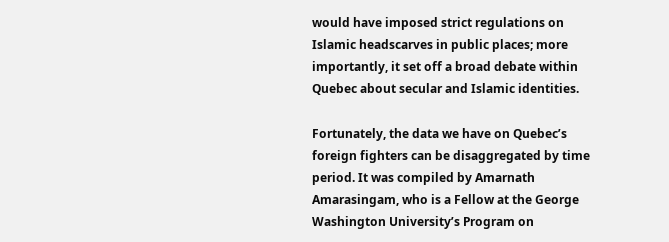would have imposed strict regulations on Islamic headscarves in public places; more importantly, it set off a broad debate within Quebec about secular and Islamic identities.

Fortunately, the data we have on Quebec’s foreign fighters can be disaggregated by time period. It was compiled by Amarnath Amarasingam, who is a Fellow at the George Washington University’s Program on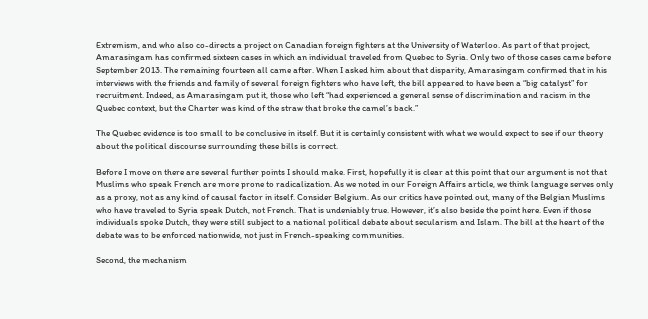Extremism, and who also co-directs a project on Canadian foreign fighters at the University of Waterloo. As part of that project, Amarasingam has confirmed sixteen cases in which an individual traveled from Quebec to Syria. Only two of those cases came before September 2013. The remaining fourteen all came after. When I asked him about that disparity, Amarasingam confirmed that in his interviews with the friends and family of several foreign fighters who have left, the bill appeared to have been a “big catalyst” for recruitment. Indeed, as Amarasingam put it, those who left “had experienced a general sense of discrimination and racism in the Quebec context, but the Charter was kind of the straw that broke the camel’s back.”

The Quebec evidence is too small to be conclusive in itself. But it is certainly consistent with what we would expect to see if our theory about the political discourse surrounding these bills is correct.

Before I move on there are several further points I should make. First, hopefully it is clear at this point that our argument is not that Muslims who speak French are more prone to radicalization. As we noted in our Foreign Affairs article, we think language serves only as a proxy, not as any kind of causal factor in itself. Consider Belgium. As our critics have pointed out, many of the Belgian Muslims who have traveled to Syria speak Dutch, not French. That is undeniably true. However, it’s also beside the point here. Even if those individuals spoke Dutch, they were still subject to a national political debate about secularism and Islam. The bill at the heart of the debate was to be enforced nationwide, not just in French-speaking communities.

Second, the mechanism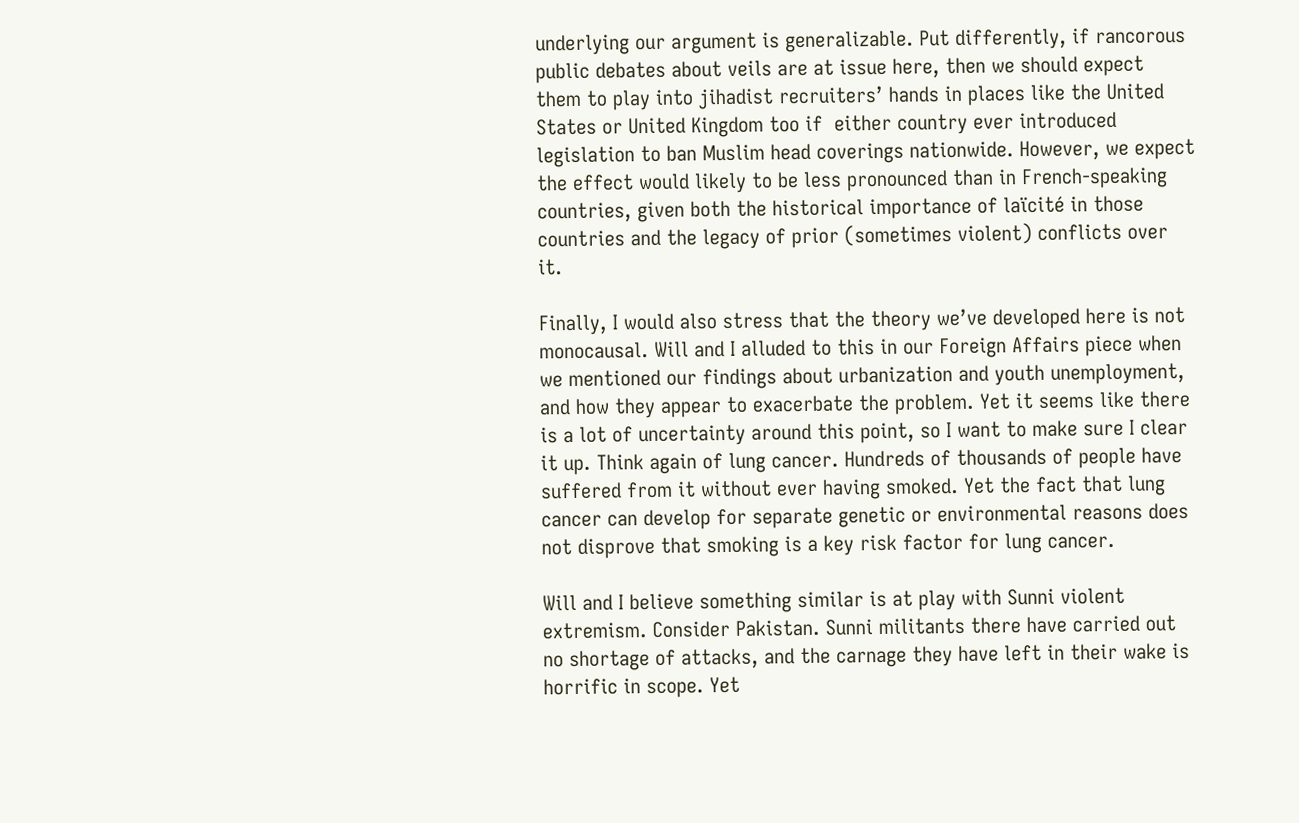underlying our argument is generalizable. Put differently, if rancorous public debates about veils are at issue here, then we should expect them to play into jihadist recruiters’ hands in places like the United States or United Kingdom too if  either country ever introduced legislation to ban Muslim head coverings nationwide. However, we expect the effect would likely to be less pronounced than in French-speaking countries, given both the historical importance of laïcité in those countries and the legacy of prior (sometimes violent) conflicts over it.

Finally, I would also stress that the theory we’ve developed here is not monocausal. Will and I alluded to this in our Foreign Affairs piece when we mentioned our findings about urbanization and youth unemployment, and how they appear to exacerbate the problem. Yet it seems like there is a lot of uncertainty around this point, so I want to make sure I clear it up. Think again of lung cancer. Hundreds of thousands of people have suffered from it without ever having smoked. Yet the fact that lung cancer can develop for separate genetic or environmental reasons does not disprove that smoking is a key risk factor for lung cancer.

Will and I believe something similar is at play with Sunni violent extremism. Consider Pakistan. Sunni militants there have carried out no shortage of attacks, and the carnage they have left in their wake is horrific in scope. Yet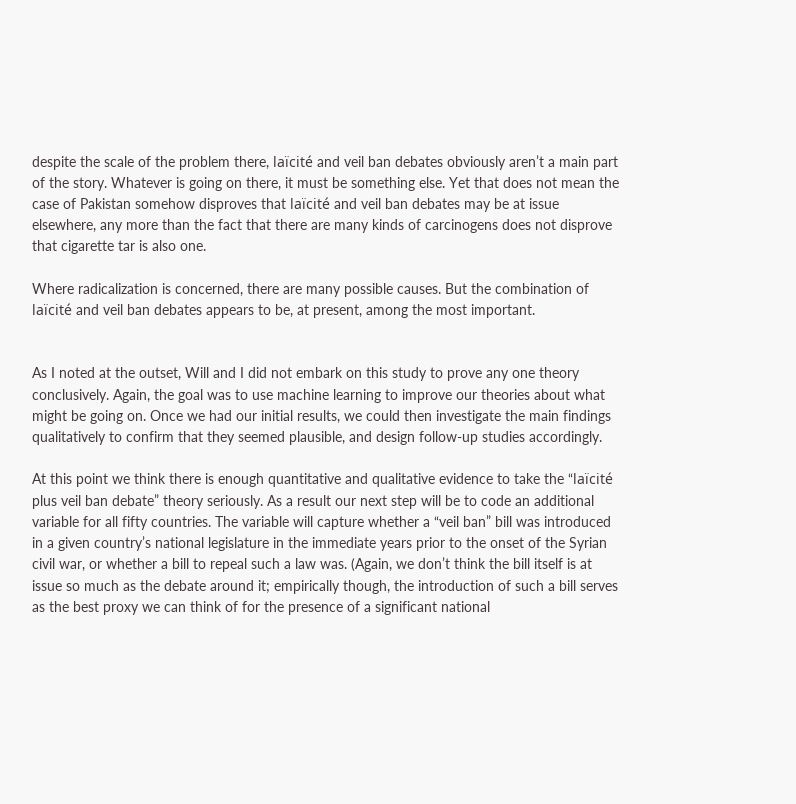despite the scale of the problem there, laïcité and veil ban debates obviously aren’t a main part of the story. Whatever is going on there, it must be something else. Yet that does not mean the case of Pakistan somehow disproves that laïcité and veil ban debates may be at issue elsewhere, any more than the fact that there are many kinds of carcinogens does not disprove that cigarette tar is also one.

Where radicalization is concerned, there are many possible causes. But the combination of laïcité and veil ban debates appears to be, at present, among the most important.


As I noted at the outset, Will and I did not embark on this study to prove any one theory conclusively. Again, the goal was to use machine learning to improve our theories about what might be going on. Once we had our initial results, we could then investigate the main findings qualitatively to confirm that they seemed plausible, and design follow-up studies accordingly.

At this point we think there is enough quantitative and qualitative evidence to take the “laïcité plus veil ban debate” theory seriously. As a result our next step will be to code an additional variable for all fifty countries. The variable will capture whether a “veil ban” bill was introduced in a given country’s national legislature in the immediate years prior to the onset of the Syrian civil war, or whether a bill to repeal such a law was. (Again, we don’t think the bill itself is at issue so much as the debate around it; empirically though, the introduction of such a bill serves as the best proxy we can think of for the presence of a significant national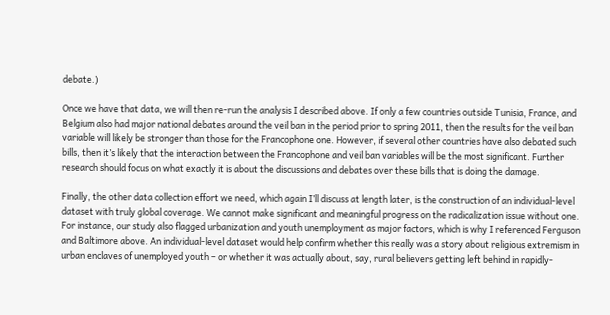debate.)

Once we have that data, we will then re-run the analysis I described above. If only a few countries outside Tunisia, France, and Belgium also had major national debates around the veil ban in the period prior to spring 2011, then the results for the veil ban variable will likely be stronger than those for the Francophone one. However, if several other countries have also debated such bills, then it’s likely that the interaction between the Francophone and veil ban variables will be the most significant. Further research should focus on what exactly it is about the discussions and debates over these bills that is doing the damage.

Finally, the other data collection effort we need, which again I’ll discuss at length later, is the construction of an individual-level dataset with truly global coverage. We cannot make significant and meaningful progress on the radicalization issue without one. For instance, our study also flagged urbanization and youth unemployment as major factors, which is why I referenced Ferguson and Baltimore above. An individual-level dataset would help confirm whether this really was a story about religious extremism in urban enclaves of unemployed youth – or whether it was actually about, say, rural believers getting left behind in rapidly-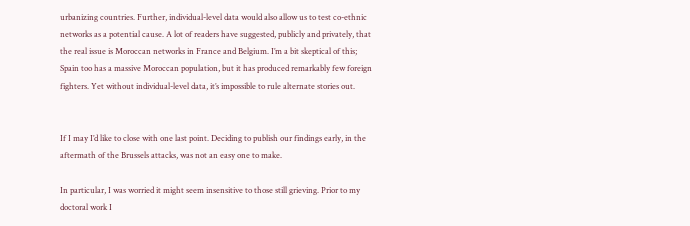urbanizing countries. Further, individual-level data would also allow us to test co-ethnic networks as a potential cause. A lot of readers have suggested, publicly and privately, that the real issue is Moroccan networks in France and Belgium. I’m a bit skeptical of this; Spain too has a massive Moroccan population, but it has produced remarkably few foreign fighters. Yet without individual-level data, it’s impossible to rule alternate stories out.


If I may I’d like to close with one last point. Deciding to publish our findings early, in the aftermath of the Brussels attacks, was not an easy one to make.

In particular, I was worried it might seem insensitive to those still grieving. Prior to my doctoral work I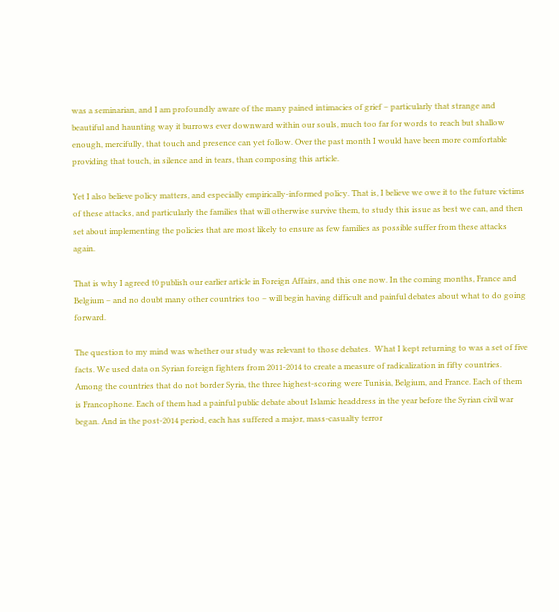was a seminarian, and I am profoundly aware of the many pained intimacies of grief – particularly that strange and beautiful and haunting way it burrows ever downward within our souls, much too far for words to reach but shallow enough, mercifully, that touch and presence can yet follow. Over the past month I would have been more comfortable providing that touch, in silence and in tears, than composing this article.

Yet I also believe policy matters, and especially empirically-informed policy. That is, I believe we owe it to the future victims of these attacks, and particularly the families that will otherwise survive them, to study this issue as best we can, and then set about implementing the policies that are most likely to ensure as few families as possible suffer from these attacks again.

That is why I agreed t0 publish our earlier article in Foreign Affairs, and this one now. In the coming months, France and Belgium – and no doubt many other countries too – will begin having difficult and painful debates about what to do going forward.

The question to my mind was whether our study was relevant to those debates.  What I kept returning to was a set of five facts. We used data on Syrian foreign fighters from 2011-2014 to create a measure of radicalization in fifty countries. Among the countries that do not border Syria, the three highest-scoring were Tunisia, Belgium, and France. Each of them is Francophone. Each of them had a painful public debate about Islamic headdress in the year before the Syrian civil war began. And in the post-2014 period, each has suffered a major, mass-casualty terror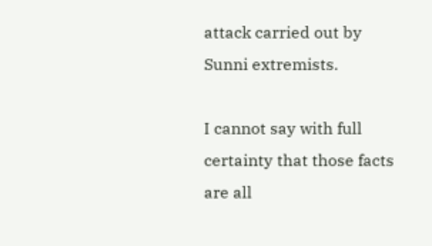attack carried out by Sunni extremists.

I cannot say with full certainty that those facts are all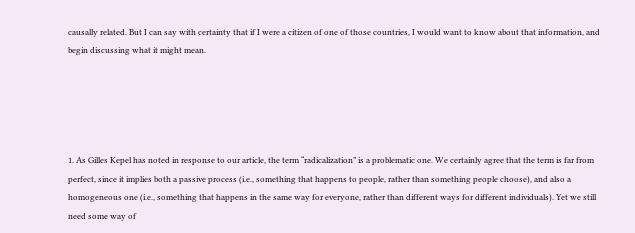causally related. But I can say with certainty that if I were a citizen of one of those countries, I would want to know about that information, and begin discussing what it might mean.





1. As Gilles Kepel has noted in response to our article, the term “radicalization” is a problematic one. We certainly agree that the term is far from perfect, since it implies both a passive process (i.e., something that happens to people, rather than something people choose), and also a homogeneous one (i.e., something that happens in the same way for everyone, rather than different ways for different individuals). Yet we still need some way of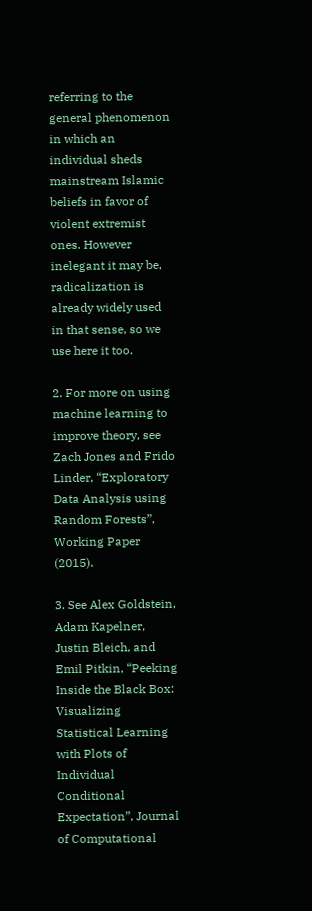referring to the general phenomenon in which an individual sheds mainstream Islamic beliefs in favor of violent extremist ones. However inelegant it may be, radicalization is already widely used in that sense, so we use here it too.

2. For more on using machine learning to improve theory, see Zach Jones and Frido Linder, “Exploratory Data Analysis using Random Forests”, Working Paper (2015).

3. See Alex Goldstein, Adam Kapelner, Justin Bleich, and Emil Pitkin, “Peeking Inside the Black Box: Visualizing Statistical Learning with Plots of Individual Conditional Expectation”, Journal of Computational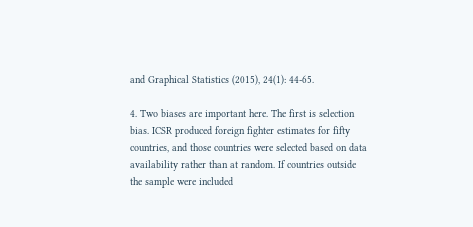and Graphical Statistics (2015), 24(1): 44-65.

4. Two biases are important here. The first is selection bias. ICSR produced foreign fighter estimates for fifty countries, and those countries were selected based on data availability rather than at random. If countries outside the sample were included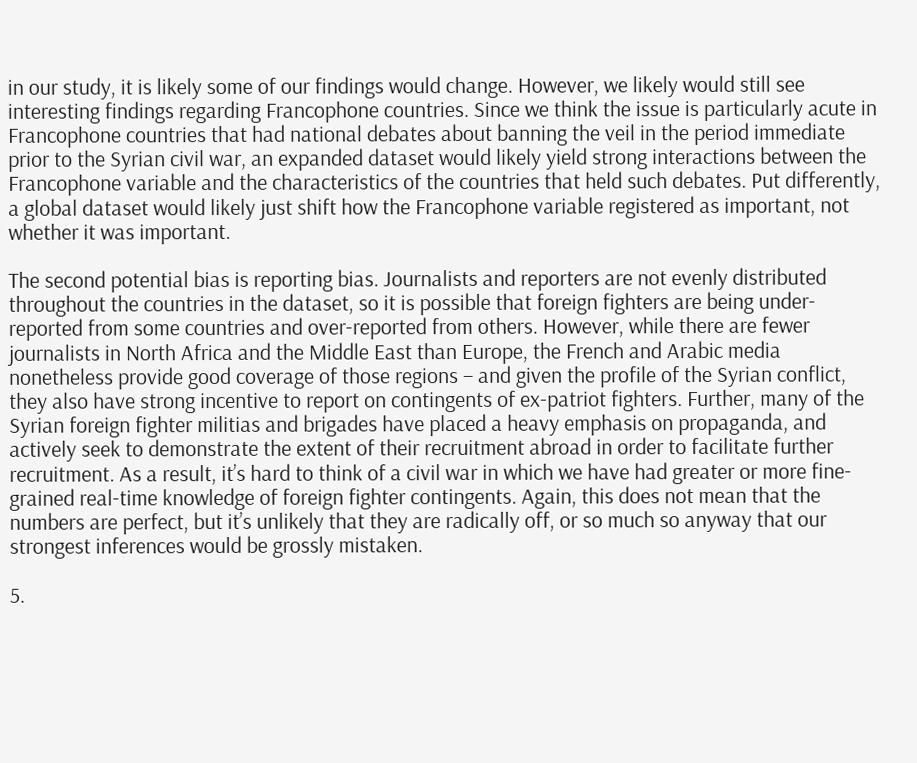in our study, it is likely some of our findings would change. However, we likely would still see interesting findings regarding Francophone countries. Since we think the issue is particularly acute in Francophone countries that had national debates about banning the veil in the period immediate prior to the Syrian civil war, an expanded dataset would likely yield strong interactions between the Francophone variable and the characteristics of the countries that held such debates. Put differently, a global dataset would likely just shift how the Francophone variable registered as important, not whether it was important.

The second potential bias is reporting bias. Journalists and reporters are not evenly distributed throughout the countries in the dataset, so it is possible that foreign fighters are being under-reported from some countries and over-reported from others. However, while there are fewer journalists in North Africa and the Middle East than Europe, the French and Arabic media nonetheless provide good coverage of those regions – and given the profile of the Syrian conflict, they also have strong incentive to report on contingents of ex-patriot fighters. Further, many of the Syrian foreign fighter militias and brigades have placed a heavy emphasis on propaganda, and actively seek to demonstrate the extent of their recruitment abroad in order to facilitate further recruitment. As a result, it’s hard to think of a civil war in which we have had greater or more fine-grained real-time knowledge of foreign fighter contingents. Again, this does not mean that the numbers are perfect, but it’s unlikely that they are radically off, or so much so anyway that our strongest inferences would be grossly mistaken.

5.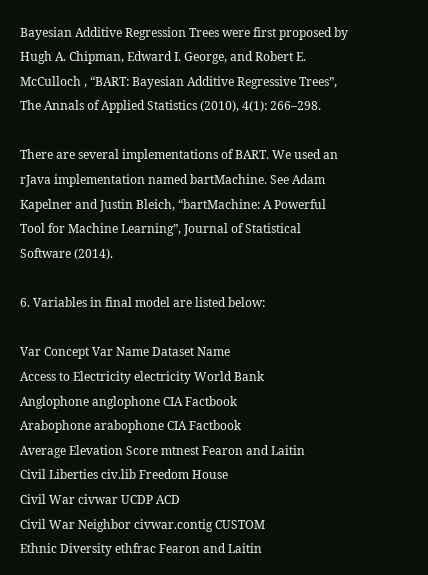Bayesian Additive Regression Trees were first proposed by Hugh A. Chipman, Edward I. George, and Robert E. McCulloch , “BART: Bayesian Additive Regressive Trees”, The Annals of Applied Statistics (2010), 4(1): 266–298.

There are several implementations of BART. We used an rJava implementation named bartMachine. See Adam Kapelner and Justin Bleich, “bartMachine: A Powerful Tool for Machine Learning”, Journal of Statistical Software (2014).

6. Variables in final model are listed below:

Var Concept Var Name Dataset Name
Access to Electricity electricity World Bank
Anglophone anglophone CIA Factbook
Arabophone arabophone CIA Factbook
Average Elevation Score mtnest Fearon and Laitin
Civil Liberties civ.lib Freedom House
Civil War civwar UCDP ACD
Civil War Neighbor civwar.contig CUSTOM
Ethnic Diversity ethfrac Fearon and Laitin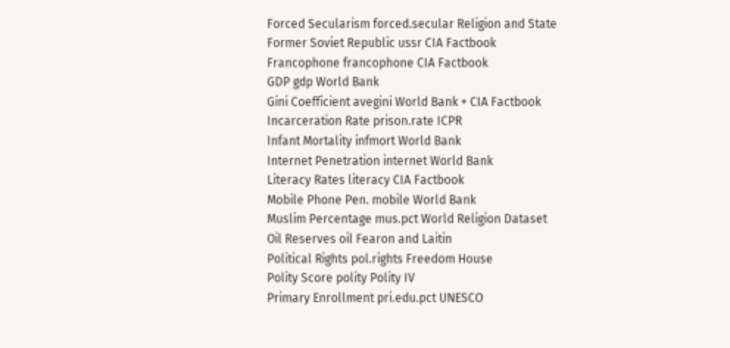Forced Secularism forced.secular Religion and State
Former Soviet Republic ussr CIA Factbook
Francophone francophone CIA Factbook
GDP gdp World Bank
Gini Coefficient avegini World Bank + CIA Factbook
Incarceration Rate prison.rate ICPR
Infant Mortality infmort World Bank
Internet Penetration internet World Bank
Literacy Rates literacy CIA Factbook
Mobile Phone Pen. mobile World Bank
Muslim Percentage mus.pct World Religion Dataset
Oil Reserves oil Fearon and Laitin
Political Rights pol.rights Freedom House
Polity Score polity Polity IV
Primary Enrollment pri.edu.pct UNESCO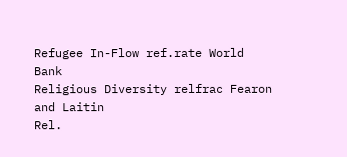Refugee In-Flow ref.rate World Bank
Religious Diversity relfrac Fearon and Laitin
Rel.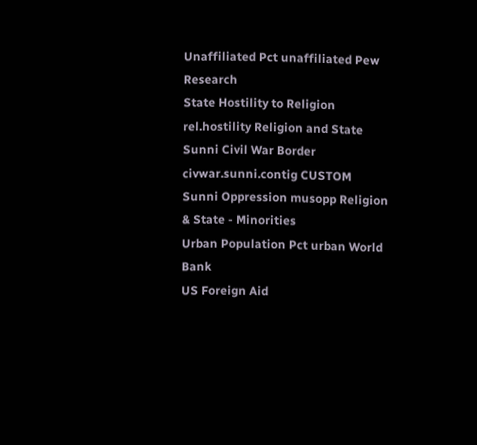Unaffiliated Pct unaffiliated Pew Research
State Hostility to Religion rel.hostility Religion and State
Sunni Civil War Border civwar.sunni.contig CUSTOM
Sunni Oppression musopp Religion & State - Minorities
Urban Population Pct urban World Bank
US Foreign Aid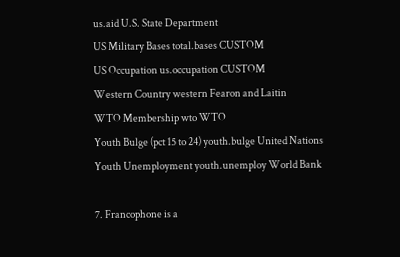us.aid U.S. State Department
US Military Bases total.bases CUSTOM
US Occupation us.occupation CUSTOM
Western Country western Fearon and Laitin
WTO Membership wto WTO
Youth Bulge (pct 15 to 24) youth.bulge United Nations
Youth Unemployment youth.unemploy World Bank

7. Francophone is a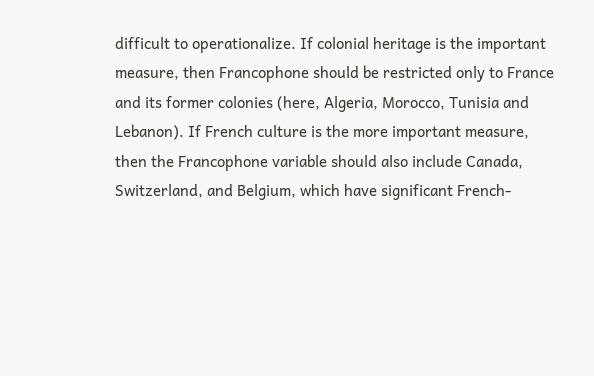difficult to operationalize. If colonial heritage is the important measure, then Francophone should be restricted only to France and its former colonies (here, Algeria, Morocco, Tunisia and Lebanon). If French culture is the more important measure, then the Francophone variable should also include Canada, Switzerland, and Belgium, which have significant French-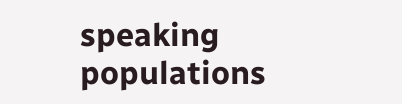speaking populations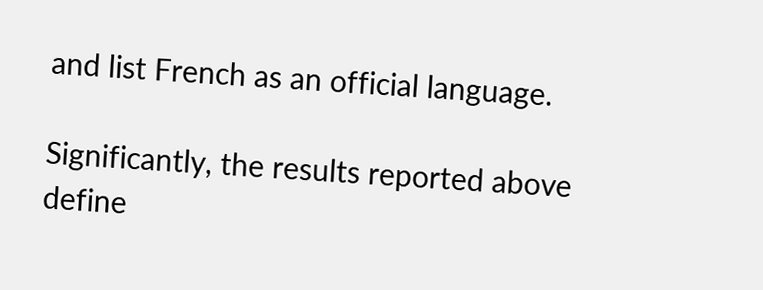and list French as an official language.

Significantly, the results reported above define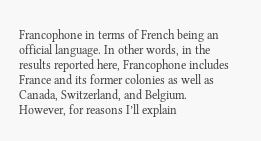Francophone in terms of French being an official language. In other words, in the results reported here, Francophone includes France and its former colonies as well as Canada, Switzerland, and Belgium. However, for reasons I’ll explain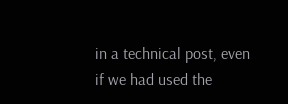in a technical post, even if we had used the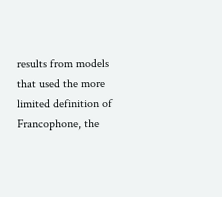results from models that used the more limited definition of Francophone, the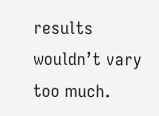results wouldn’t vary too much.